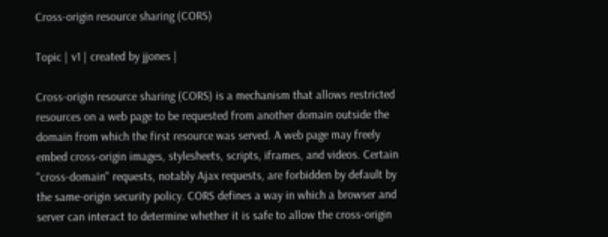Cross-origin resource sharing (CORS)

Topic | v1 | created by jjones |

Cross-origin resource sharing (CORS) is a mechanism that allows restricted resources on a web page to be requested from another domain outside the domain from which the first resource was served. A web page may freely embed cross-origin images, stylesheets, scripts, iframes, and videos. Certain "cross-domain" requests, notably Ajax requests, are forbidden by default by the same-origin security policy. CORS defines a way in which a browser and server can interact to determine whether it is safe to allow the cross-origin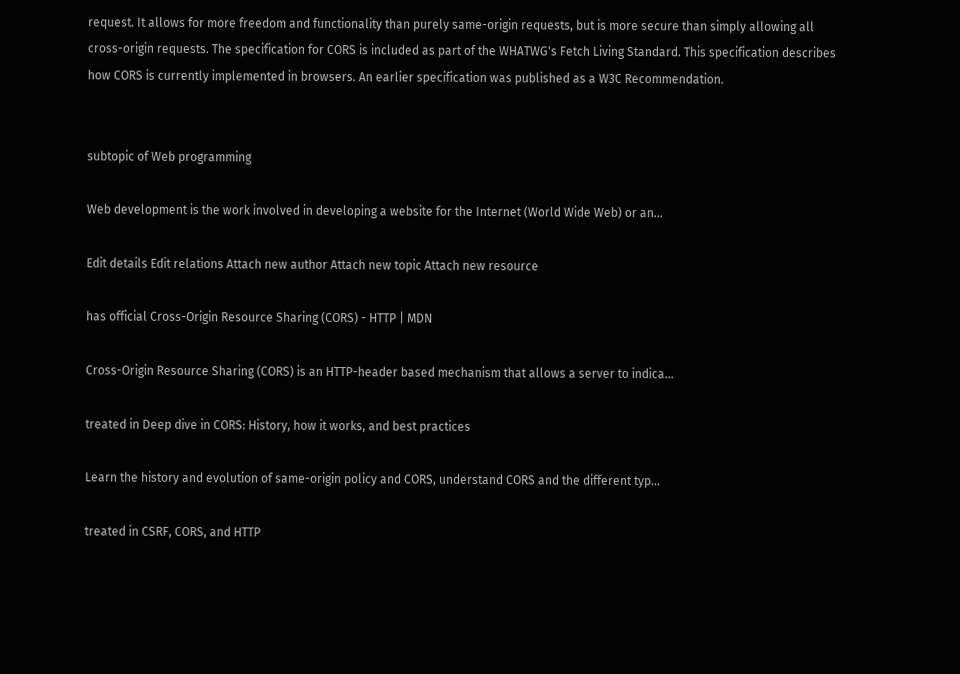request. It allows for more freedom and functionality than purely same-origin requests, but is more secure than simply allowing all cross-origin requests. The specification for CORS is included as part of the WHATWG's Fetch Living Standard. This specification describes how CORS is currently implemented in browsers. An earlier specification was published as a W3C Recommendation.


subtopic of Web programming

Web development is the work involved in developing a website for the Internet (World Wide Web) or an...

Edit details Edit relations Attach new author Attach new topic Attach new resource

has official Cross-Origin Resource Sharing (CORS) - HTTP | MDN

Cross-Origin Resource Sharing (CORS) is an HTTP-header based mechanism that allows a server to indica...

treated in Deep dive in CORS: History, how it works, and best practices

Learn the history and evolution of same-origin policy and CORS, understand CORS and the different typ...

treated in CSRF, CORS, and HTTP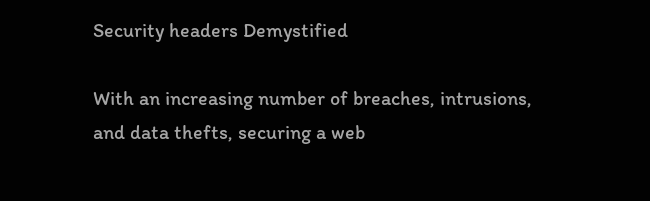Security headers Demystified

With an increasing number of breaches, intrusions, and data thefts, securing a web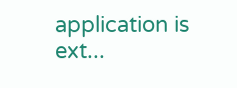application is ext...